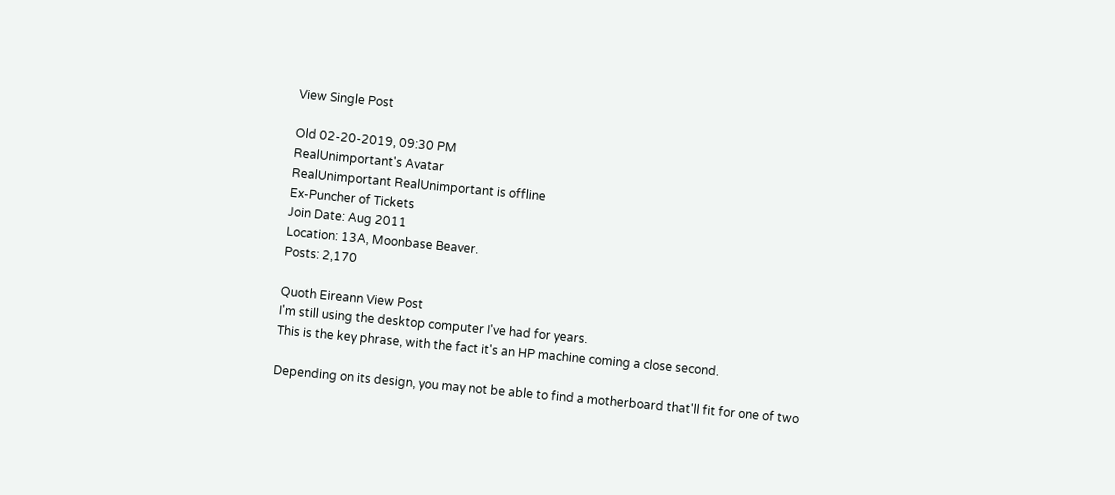View Single Post

Old 02-20-2019, 09:30 PM
RealUnimportant's Avatar
RealUnimportant RealUnimportant is offline
Ex-Puncher of Tickets
Join Date: Aug 2011
Location: 13A, Moonbase Beaver.
Posts: 2,170

Quoth Eireann View Post
I'm still using the desktop computer I've had for years.
This is the key phrase, with the fact it's an HP machine coming a close second.

Depending on its design, you may not be able to find a motherboard that'll fit for one of two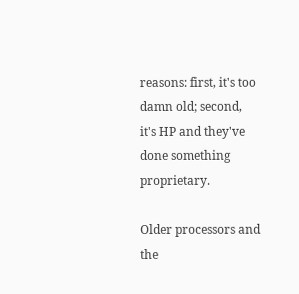reasons: first, it's too damn old; second, it's HP and they've done something proprietary.

Older processors and the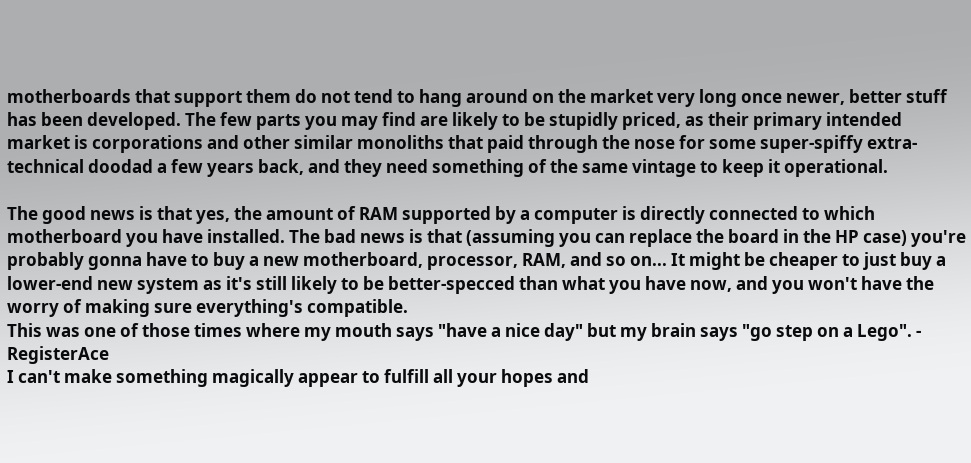motherboards that support them do not tend to hang around on the market very long once newer, better stuff has been developed. The few parts you may find are likely to be stupidly priced, as their primary intended market is corporations and other similar monoliths that paid through the nose for some super-spiffy extra-technical doodad a few years back, and they need something of the same vintage to keep it operational.

The good news is that yes, the amount of RAM supported by a computer is directly connected to which motherboard you have installed. The bad news is that (assuming you can replace the board in the HP case) you're probably gonna have to buy a new motherboard, processor, RAM, and so on... It might be cheaper to just buy a lower-end new system as it's still likely to be better-specced than what you have now, and you won't have the worry of making sure everything's compatible.
This was one of those times where my mouth says "have a nice day" but my brain says "go step on a Lego". - RegisterAce
I can't make something magically appear to fulfill all your hopes and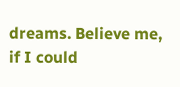dreams. Believe me, if I could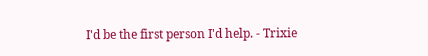I'd be the first person I'd help. - Trixie